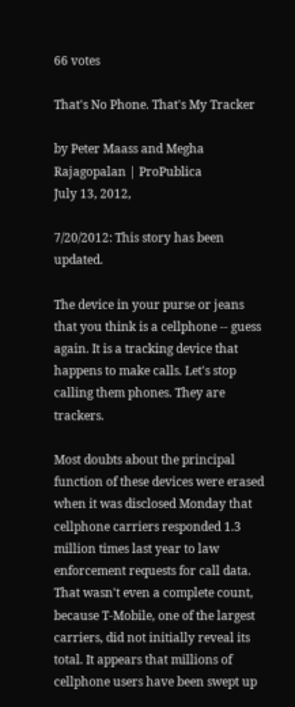66 votes

That's No Phone. That's My Tracker

by Peter Maass and Megha Rajagopalan | ProPublica
July 13, 2012,

7/20/2012: This story has been updated.

The device in your purse or jeans that you think is a cellphone -- guess again. It is a tracking device that happens to make calls. Let's stop calling them phones. They are trackers.

Most doubts about the principal function of these devices were erased when it was disclosed Monday that cellphone carriers responded 1.3 million times last year to law enforcement requests for call data. That wasn't even a complete count, because T-Mobile, one of the largest carriers, did not initially reveal its total. It appears that millions of cellphone users have been swept up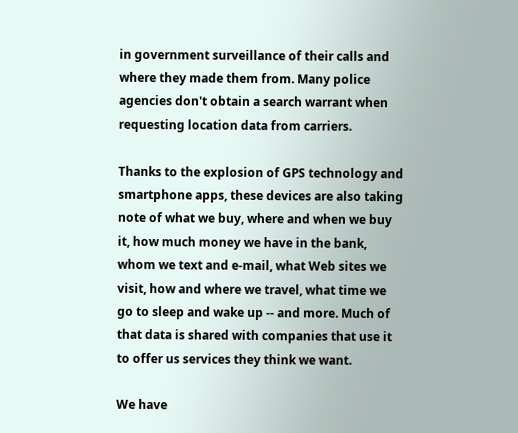in government surveillance of their calls and where they made them from. Many police agencies don't obtain a search warrant when requesting location data from carriers.

Thanks to the explosion of GPS technology and smartphone apps, these devices are also taking note of what we buy, where and when we buy it, how much money we have in the bank, whom we text and e-mail, what Web sites we visit, how and where we travel, what time we go to sleep and wake up -- and more. Much of that data is shared with companies that use it to offer us services they think we want.

We have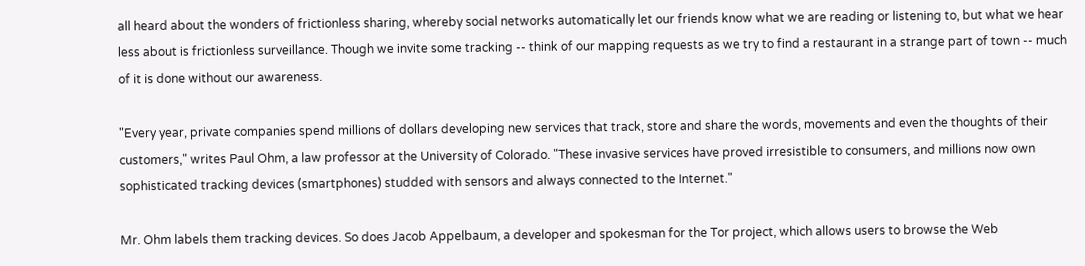all heard about the wonders of frictionless sharing, whereby social networks automatically let our friends know what we are reading or listening to, but what we hear less about is frictionless surveillance. Though we invite some tracking -- think of our mapping requests as we try to find a restaurant in a strange part of town -- much of it is done without our awareness.

"Every year, private companies spend millions of dollars developing new services that track, store and share the words, movements and even the thoughts of their customers," writes Paul Ohm, a law professor at the University of Colorado. "These invasive services have proved irresistible to consumers, and millions now own sophisticated tracking devices (smartphones) studded with sensors and always connected to the Internet."

Mr. Ohm labels them tracking devices. So does Jacob Appelbaum, a developer and spokesman for the Tor project, which allows users to browse the Web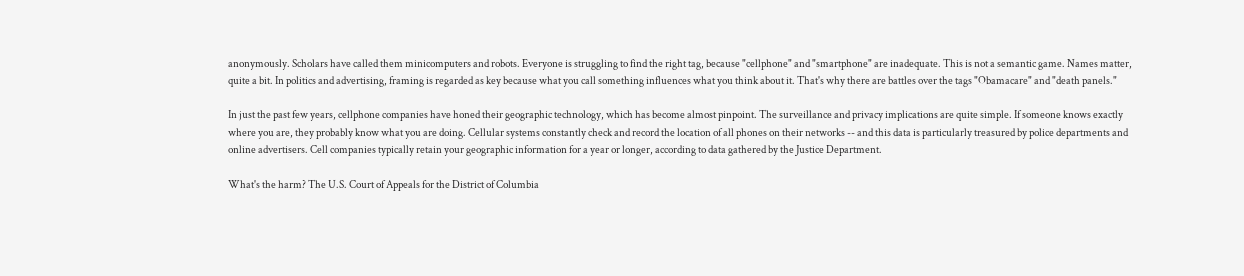anonymously. Scholars have called them minicomputers and robots. Everyone is struggling to find the right tag, because "cellphone" and "smartphone" are inadequate. This is not a semantic game. Names matter, quite a bit. In politics and advertising, framing is regarded as key because what you call something influences what you think about it. That's why there are battles over the tags "Obamacare" and "death panels."

In just the past few years, cellphone companies have honed their geographic technology, which has become almost pinpoint. The surveillance and privacy implications are quite simple. If someone knows exactly where you are, they probably know what you are doing. Cellular systems constantly check and record the location of all phones on their networks -- and this data is particularly treasured by police departments and online advertisers. Cell companies typically retain your geographic information for a year or longer, according to data gathered by the Justice Department.

What's the harm? The U.S. Court of Appeals for the District of Columbia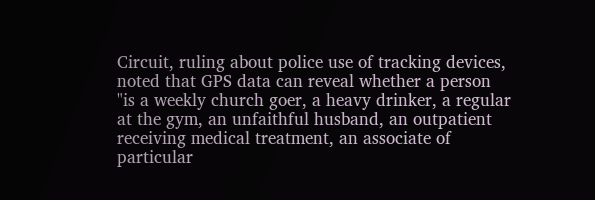Circuit, ruling about police use of tracking devices, noted that GPS data can reveal whether a person "is a weekly church goer, a heavy drinker, a regular at the gym, an unfaithful husband, an outpatient receiving medical treatment, an associate of particular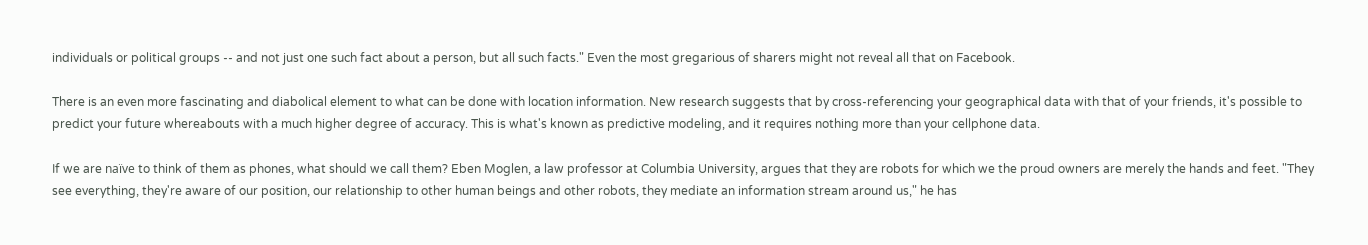individuals or political groups -- and not just one such fact about a person, but all such facts." Even the most gregarious of sharers might not reveal all that on Facebook.

There is an even more fascinating and diabolical element to what can be done with location information. New research suggests that by cross-referencing your geographical data with that of your friends, it's possible to predict your future whereabouts with a much higher degree of accuracy. This is what's known as predictive modeling, and it requires nothing more than your cellphone data.

If we are naïve to think of them as phones, what should we call them? Eben Moglen, a law professor at Columbia University, argues that they are robots for which we the proud owners are merely the hands and feet. "They see everything, they're aware of our position, our relationship to other human beings and other robots, they mediate an information stream around us," he has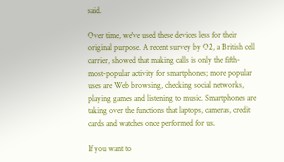said.

Over time, we've used these devices less for their original purpose. A recent survey by O2, a British cell carrier, showed that making calls is only the fifth-most-popular activity for smartphones; more popular uses are Web browsing, checking social networks, playing games and listening to music. Smartphones are taking over the functions that laptops, cameras, credit cards and watches once performed for us.

If you want to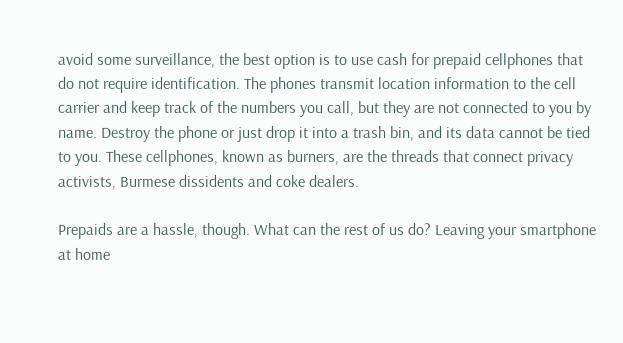avoid some surveillance, the best option is to use cash for prepaid cellphones that do not require identification. The phones transmit location information to the cell carrier and keep track of the numbers you call, but they are not connected to you by name. Destroy the phone or just drop it into a trash bin, and its data cannot be tied to you. These cellphones, known as burners, are the threads that connect privacy activists, Burmese dissidents and coke dealers.

Prepaids are a hassle, though. What can the rest of us do? Leaving your smartphone at home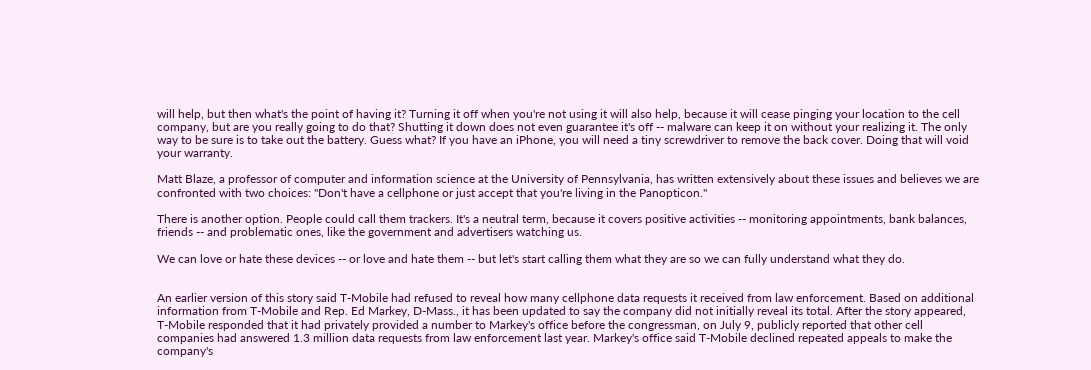will help, but then what's the point of having it? Turning it off when you're not using it will also help, because it will cease pinging your location to the cell company, but are you really going to do that? Shutting it down does not even guarantee it's off -- malware can keep it on without your realizing it. The only way to be sure is to take out the battery. Guess what? If you have an iPhone, you will need a tiny screwdriver to remove the back cover. Doing that will void your warranty.

Matt Blaze, a professor of computer and information science at the University of Pennsylvania, has written extensively about these issues and believes we are confronted with two choices: "Don't have a cellphone or just accept that you're living in the Panopticon."

There is another option. People could call them trackers. It's a neutral term, because it covers positive activities -- monitoring appointments, bank balances, friends -- and problematic ones, like the government and advertisers watching us.

We can love or hate these devices -- or love and hate them -- but let's start calling them what they are so we can fully understand what they do.


An earlier version of this story said T-Mobile had refused to reveal how many cellphone data requests it received from law enforcement. Based on additional information from T-Mobile and Rep. Ed Markey, D-Mass., it has been updated to say the company did not initially reveal its total. After the story appeared, T-Mobile responded that it had privately provided a number to Markey's office before the congressman, on July 9, publicly reported that other cell companies had answered 1.3 million data requests from law enforcement last year. Markey's office said T-Mobile declined repeated appeals to make the company's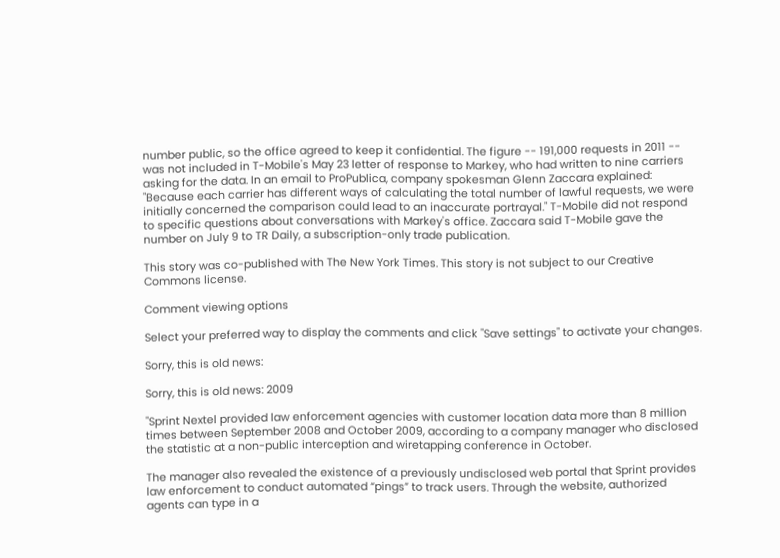number public, so the office agreed to keep it confidential. The figure -- 191,000 requests in 2011 -- was not included in T-Mobile's May 23 letter of response to Markey, who had written to nine carriers asking for the data. In an email to ProPublica, company spokesman Glenn Zaccara explained: "Because each carrier has different ways of calculating the total number of lawful requests, we were initially concerned the comparison could lead to an inaccurate portrayal." T-Mobile did not respond to specific questions about conversations with Markey's office. Zaccara said T-Mobile gave the number on July 9 to TR Daily, a subscription-only trade publication.

This story was co-published with The New York Times. This story is not subject to our Creative Commons license.

Comment viewing options

Select your preferred way to display the comments and click "Save settings" to activate your changes.

Sorry, this is old news:

Sorry, this is old news: 2009

"Sprint Nextel provided law enforcement agencies with customer location data more than 8 million times between September 2008 and October 2009, according to a company manager who disclosed the statistic at a non-public interception and wiretapping conference in October.

The manager also revealed the existence of a previously undisclosed web portal that Sprint provides law enforcement to conduct automated “pings” to track users. Through the website, authorized agents can type in a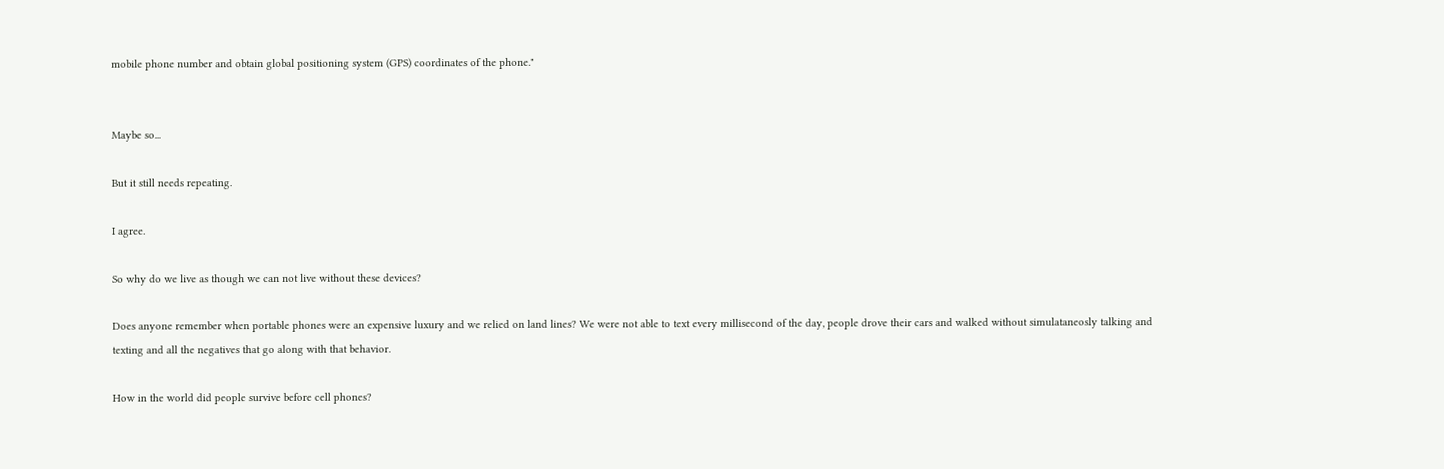mobile phone number and obtain global positioning system (GPS) coordinates of the phone."


Maybe so...

But it still needs repeating.

I agree.

So why do we live as though we can not live without these devices?

Does anyone remember when portable phones were an expensive luxury and we relied on land lines? We were not able to text every millisecond of the day, people drove their cars and walked without simulataneosly talking and texting and all the negatives that go along with that behavior.

How in the world did people survive before cell phones?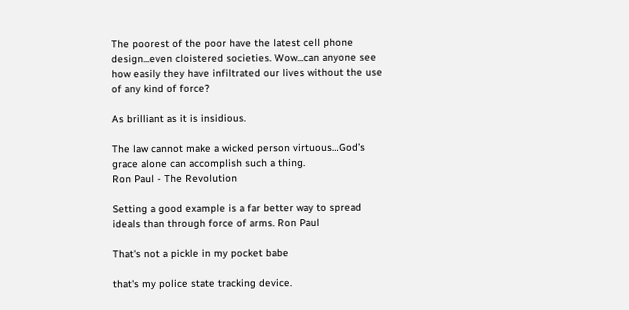The poorest of the poor have the latest cell phone design...even cloistered societies. Wow...can anyone see how easily they have infiltrated our lives without the use of any kind of force?

As brilliant as it is insidious.

The law cannot make a wicked person virtuous…God’s grace alone can accomplish such a thing.
Ron Paul - The Revolution

Setting a good example is a far better way to spread ideals than through force of arms. Ron Paul

That's not a pickle in my pocket babe

that's my police state tracking device.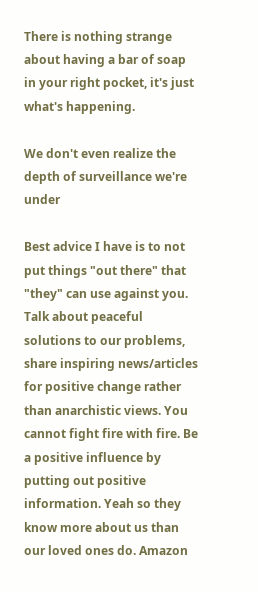There is nothing strange about having a bar of soap in your right pocket, it's just what's happening.

We don't even realize the depth of surveillance we're under

Best advice I have is to not put things "out there" that "they" can use against you. Talk about peaceful solutions to our problems, share inspiring news/articles for positive change rather than anarchistic views. You cannot fight fire with fire. Be a positive influence by putting out positive information. Yeah so they know more about us than our loved ones do. Amazon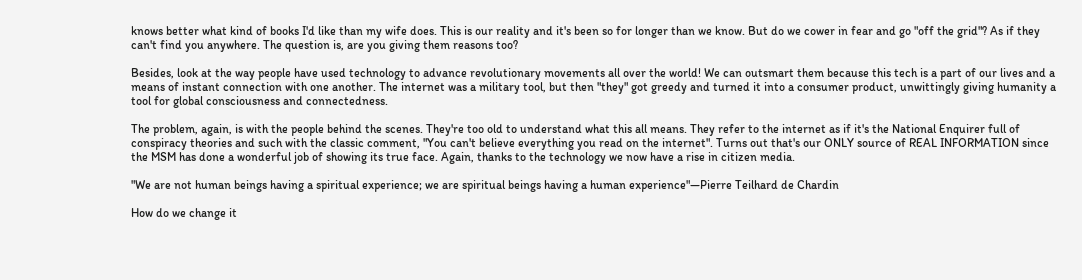knows better what kind of books I'd like than my wife does. This is our reality and it's been so for longer than we know. But do we cower in fear and go "off the grid"? As if they can't find you anywhere. The question is, are you giving them reasons too?

Besides, look at the way people have used technology to advance revolutionary movements all over the world! We can outsmart them because this tech is a part of our lives and a means of instant connection with one another. The internet was a military tool, but then "they" got greedy and turned it into a consumer product, unwittingly giving humanity a tool for global consciousness and connectedness.

The problem, again, is with the people behind the scenes. They're too old to understand what this all means. They refer to the internet as if it's the National Enquirer full of conspiracy theories and such with the classic comment, "You can't believe everything you read on the internet". Turns out that's our ONLY source of REAL INFORMATION since the MSM has done a wonderful job of showing its true face. Again, thanks to the technology we now have a rise in citizen media.

"We are not human beings having a spiritual experience; we are spiritual beings having a human experience"—Pierre Teilhard de Chardin

How do we change it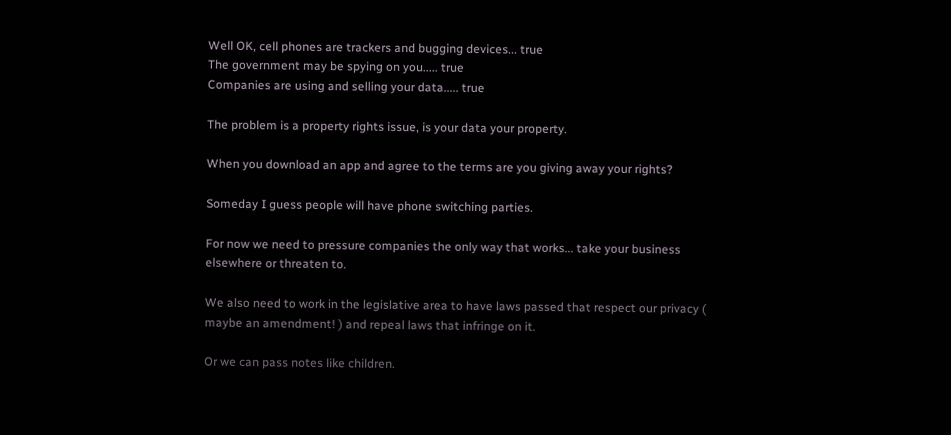Well OK, cell phones are trackers and bugging devices... true
The government may be spying on you..... true
Companies are using and selling your data..... true

The problem is a property rights issue, is your data your property.

When you download an app and agree to the terms are you giving away your rights?

Someday I guess people will have phone switching parties.

For now we need to pressure companies the only way that works... take your business elsewhere or threaten to.

We also need to work in the legislative area to have laws passed that respect our privacy ( maybe an amendment! ) and repeal laws that infringe on it.

Or we can pass notes like children.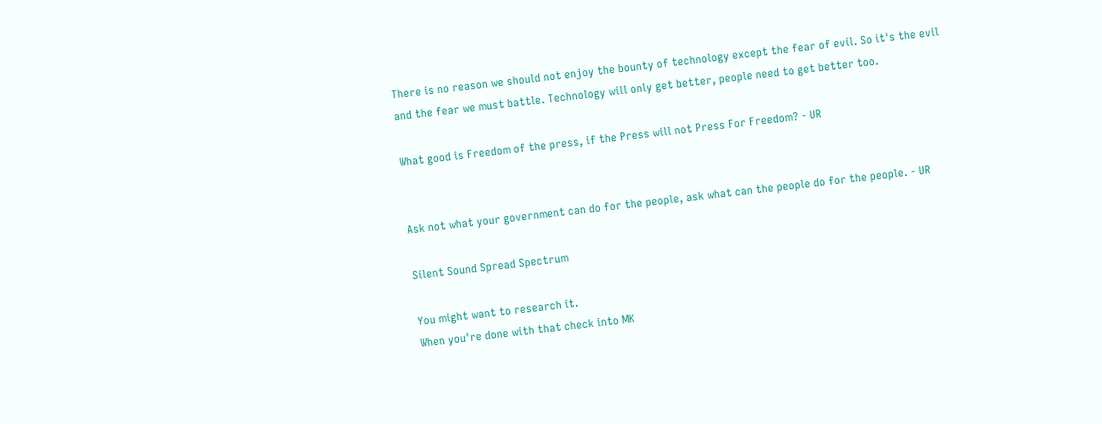There is no reason we should not enjoy the bounty of technology except the fear of evil. So it's the evil and the fear we must battle. Technology will only get better, people need to get better too.

What good is Freedom of the press, if the Press will not Press For Freedom? - UR


Ask not what your government can do for the people, ask what can the people do for the people. - UR

Silent Sound Spread Spectrum

You might want to research it.
When you're done with that check into MK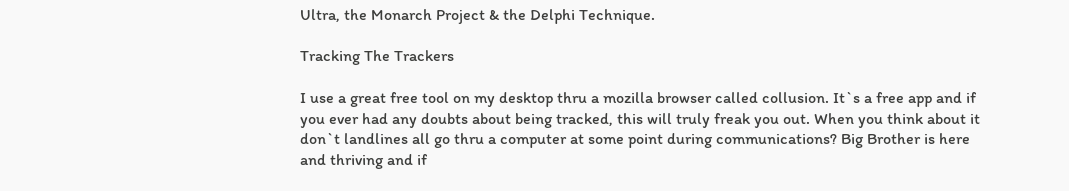Ultra, the Monarch Project & the Delphi Technique.

Tracking The Trackers

I use a great free tool on my desktop thru a mozilla browser called collusion. It`s a free app and if you ever had any doubts about being tracked, this will truly freak you out. When you think about it don`t landlines all go thru a computer at some point during communications? Big Brother is here and thriving and if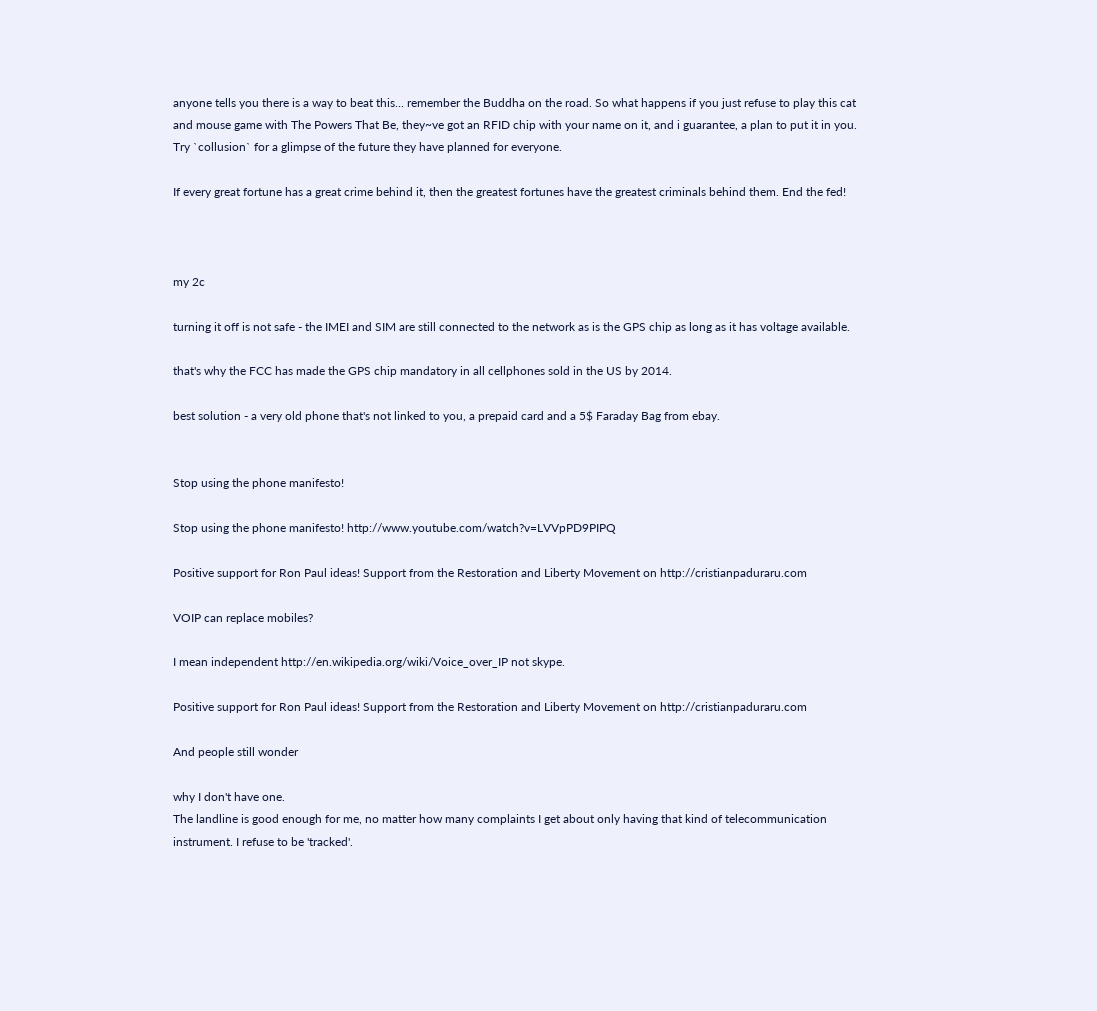anyone tells you there is a way to beat this... remember the Buddha on the road. So what happens if you just refuse to play this cat and mouse game with The Powers That Be, they~ve got an RFID chip with your name on it, and i guarantee, a plan to put it in you. Try `collusion` for a glimpse of the future they have planned for everyone.

If every great fortune has a great crime behind it, then the greatest fortunes have the greatest criminals behind them. End the fed!



my 2c

turning it off is not safe - the IMEI and SIM are still connected to the network as is the GPS chip as long as it has voltage available.

that's why the FCC has made the GPS chip mandatory in all cellphones sold in the US by 2014.

best solution - a very old phone that's not linked to you, a prepaid card and a 5$ Faraday Bag from ebay.


Stop using the phone manifesto!

Stop using the phone manifesto! http://www.youtube.com/watch?v=LVVpPD9PIPQ

Positive support for Ron Paul ideas! Support from the Restoration and Liberty Movement on http://cristianpaduraru.com

VOIP can replace mobiles?

I mean independent http://en.wikipedia.org/wiki/Voice_over_IP not skype.

Positive support for Ron Paul ideas! Support from the Restoration and Liberty Movement on http://cristianpaduraru.com

And people still wonder

why I don't have one.
The landline is good enough for me, no matter how many complaints I get about only having that kind of telecommunication instrument. I refuse to be 'tracked'.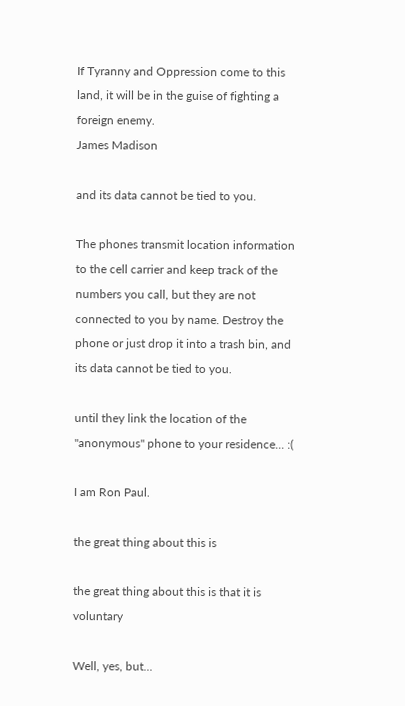If Tyranny and Oppression come to this land, it will be in the guise of fighting a foreign enemy.
James Madison

and its data cannot be tied to you.

The phones transmit location information to the cell carrier and keep track of the numbers you call, but they are not connected to you by name. Destroy the phone or just drop it into a trash bin, and its data cannot be tied to you.

until they link the location of the "anonymous" phone to your residence... :(

I am Ron Paul.

the great thing about this is

the great thing about this is that it is voluntary

Well, yes, but...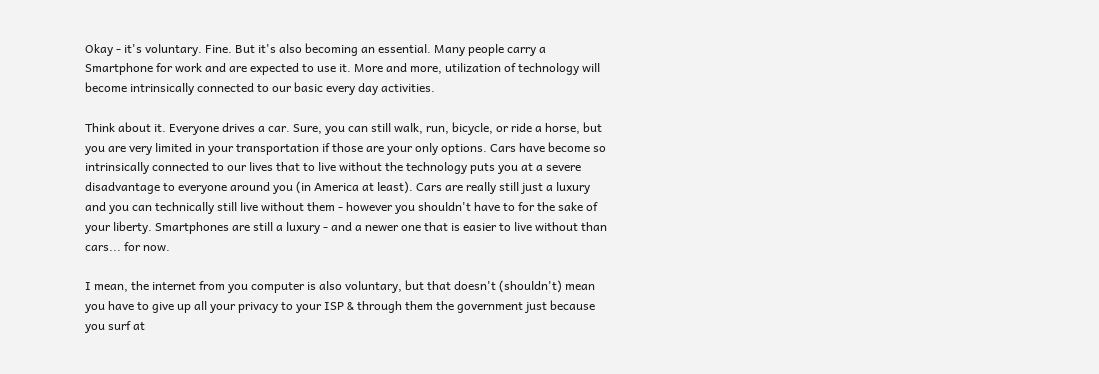Okay - it's voluntary. Fine. But it's also becoming an essential. Many people carry a Smartphone for work and are expected to use it. More and more, utilization of technology will become intrinsically connected to our basic every day activities.

Think about it. Everyone drives a car. Sure, you can still walk, run, bicycle, or ride a horse, but you are very limited in your transportation if those are your only options. Cars have become so intrinsically connected to our lives that to live without the technology puts you at a severe disadvantage to everyone around you (in America at least). Cars are really still just a luxury and you can technically still live without them - however you shouldn't have to for the sake of your liberty. Smartphones are still a luxury - and a newer one that is easier to live without than cars... for now.

I mean, the internet from you computer is also voluntary, but that doesn't (shouldn't) mean you have to give up all your privacy to your ISP & through them the government just because you surf at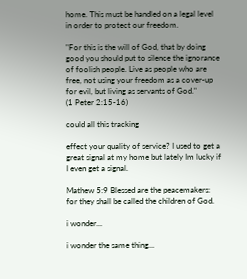home. This must be handled on a legal level in order to protect our freedom.

"For this is the will of God, that by doing good you should put to silence the ignorance of foolish people. Live as people who are free, not using your freedom as a cover-up for evil, but living as servants of God."
(1 Peter 2:15-16)

could all this tracking

effect your quality of service? I used to get a great signal at my home but lately Im lucky if I even get a signal.

Mathew 5:9 Blessed are the peacemakers: for they shall be called the children of God.

i wonder...

i wonder the same thing...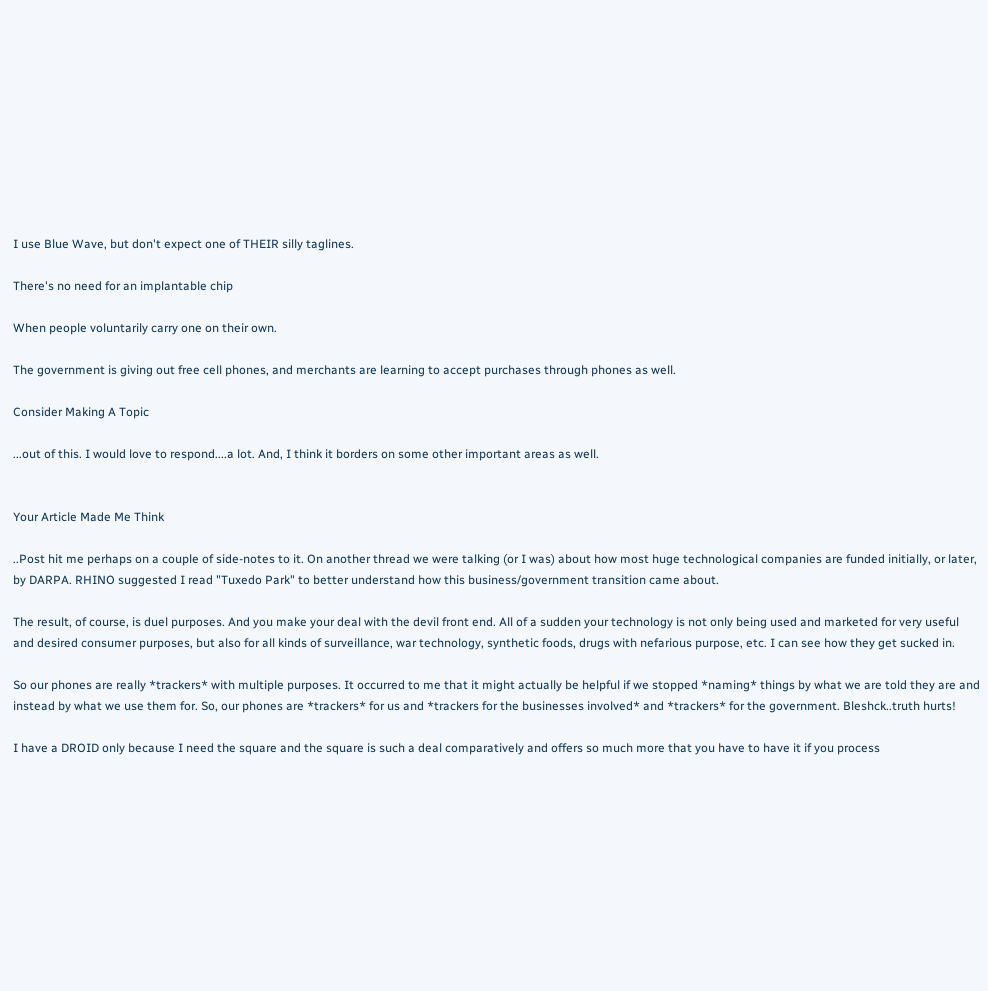I use Blue Wave, but don't expect one of THEIR silly taglines.

There's no need for an implantable chip

When people voluntarily carry one on their own.

The government is giving out free cell phones, and merchants are learning to accept purchases through phones as well.

Consider Making A Topic

...out of this. I would love to respond....a lot. And, I think it borders on some other important areas as well.


Your Article Made Me Think

..Post hit me perhaps on a couple of side-notes to it. On another thread we were talking (or I was) about how most huge technological companies are funded initially, or later, by DARPA. RHINO suggested I read "Tuxedo Park" to better understand how this business/government transition came about.

The result, of course, is duel purposes. And you make your deal with the devil front end. All of a sudden your technology is not only being used and marketed for very useful and desired consumer purposes, but also for all kinds of surveillance, war technology, synthetic foods, drugs with nefarious purpose, etc. I can see how they get sucked in.

So our phones are really *trackers* with multiple purposes. It occurred to me that it might actually be helpful if we stopped *naming* things by what we are told they are and instead by what we use them for. So, our phones are *trackers* for us and *trackers for the businesses involved* and *trackers* for the government. Bleshck..truth hurts!

I have a DROID only because I need the square and the square is such a deal comparatively and offers so much more that you have to have it if you process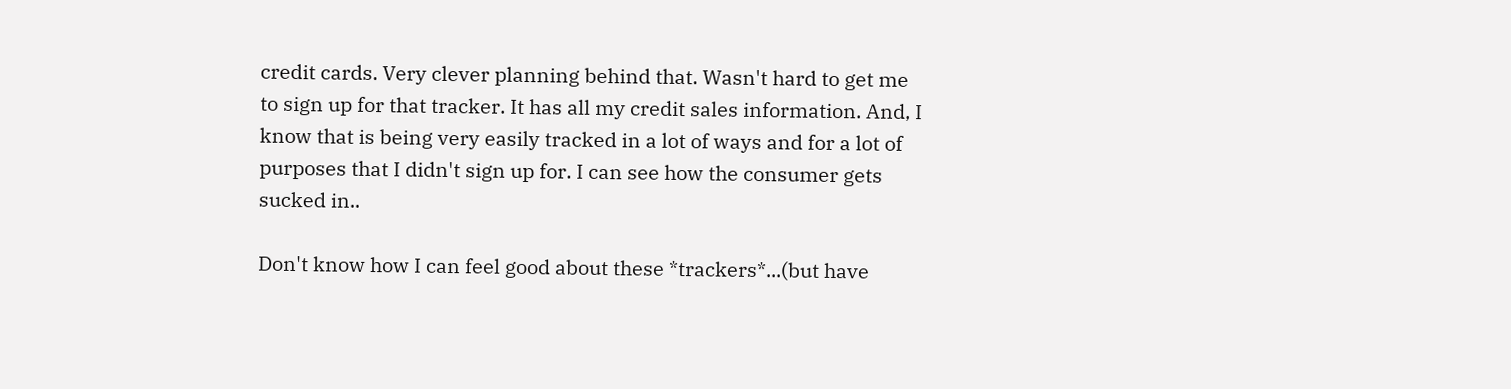credit cards. Very clever planning behind that. Wasn't hard to get me to sign up for that tracker. It has all my credit sales information. And, I know that is being very easily tracked in a lot of ways and for a lot of purposes that I didn't sign up for. I can see how the consumer gets sucked in..

Don't know how I can feel good about these *trackers*...(but have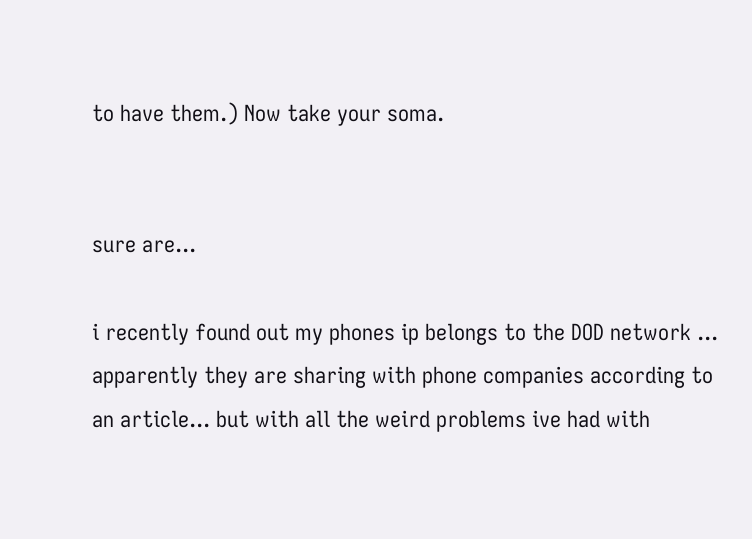to have them.) Now take your soma.


sure are...

i recently found out my phones ip belongs to the DOD network ... apparently they are sharing with phone companies according to an article... but with all the weird problems ive had with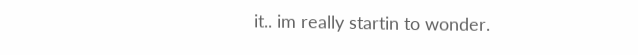it.. im really startin to wonder.